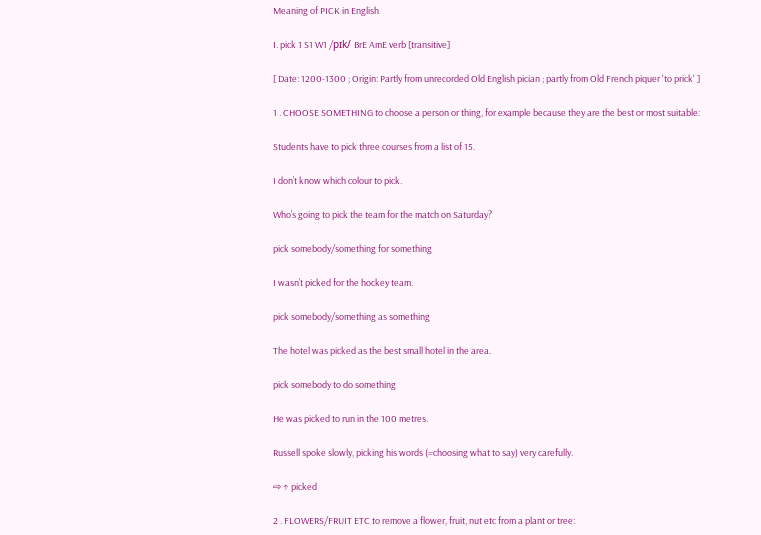Meaning of PICK in English

I. pick 1 S1 W1 /pɪk/ BrE AmE verb [transitive]

[ Date: 1200-1300 ; Origin: Partly from unrecorded Old English pician ; partly from Old French piquer 'to prick' ]

1 . CHOOSE SOMETHING to choose a person or thing, for example because they are the best or most suitable:

Students have to pick three courses from a list of 15.

I don’t know which colour to pick.

Who’s going to pick the team for the match on Saturday?

pick somebody/something for something

I wasn’t picked for the hockey team.

pick somebody/something as something

The hotel was picked as the best small hotel in the area.

pick somebody to do something

He was picked to run in the 100 metres.

Russell spoke slowly, picking his words (=choosing what to say) very carefully.

⇨ ↑ picked

2 . FLOWERS/FRUIT ETC to remove a flower, fruit, nut etc from a plant or tree: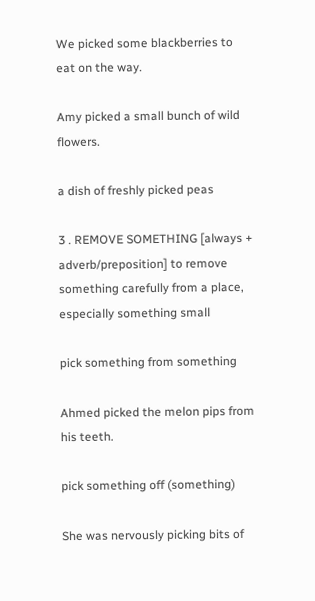We picked some blackberries to eat on the way.

Amy picked a small bunch of wild flowers.

a dish of freshly picked peas

3 . REMOVE SOMETHING [always + adverb/preposition] to remove something carefully from a place, especially something small

pick something from something

Ahmed picked the melon pips from his teeth.

pick something off (something)

She was nervously picking bits of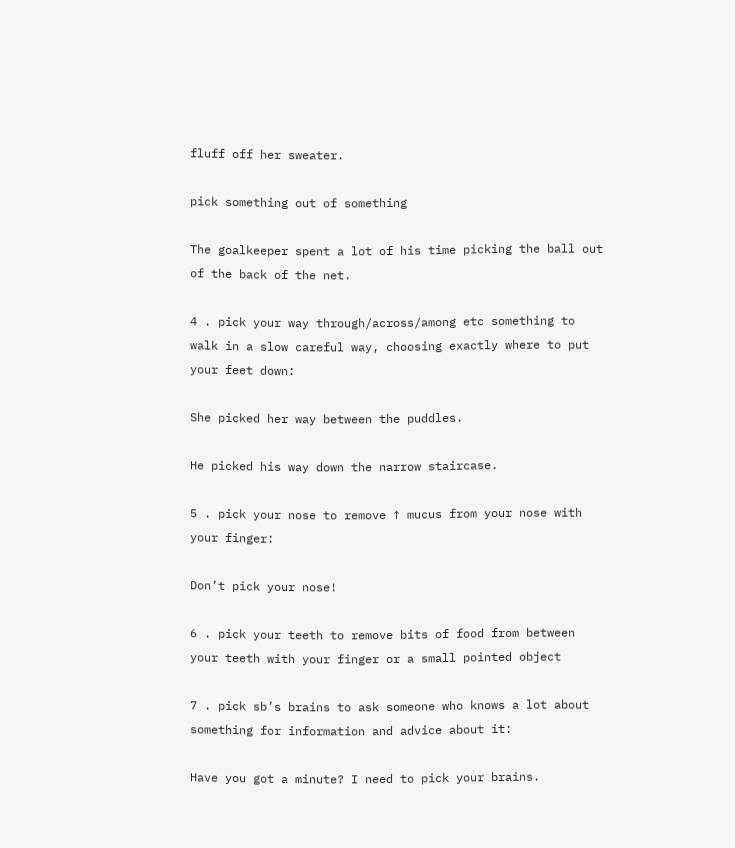fluff off her sweater.

pick something out of something

The goalkeeper spent a lot of his time picking the ball out of the back of the net.

4 . pick your way through/across/among etc something to walk in a slow careful way, choosing exactly where to put your feet down:

She picked her way between the puddles.

He picked his way down the narrow staircase.

5 . pick your nose to remove ↑ mucus from your nose with your finger:

Don’t pick your nose!

6 . pick your teeth to remove bits of food from between your teeth with your finger or a small pointed object

7 . pick sb’s brains to ask someone who knows a lot about something for information and advice about it:

Have you got a minute? I need to pick your brains.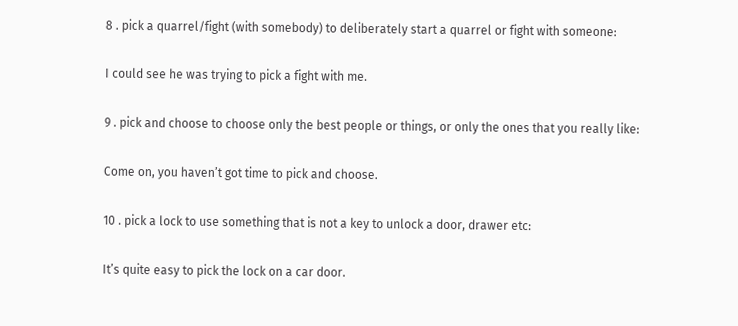8 . pick a quarrel/fight (with somebody) to deliberately start a quarrel or fight with someone:

I could see he was trying to pick a fight with me.

9 . pick and choose to choose only the best people or things, or only the ones that you really like:

Come on, you haven’t got time to pick and choose.

10 . pick a lock to use something that is not a key to unlock a door, drawer etc:

It’s quite easy to pick the lock on a car door.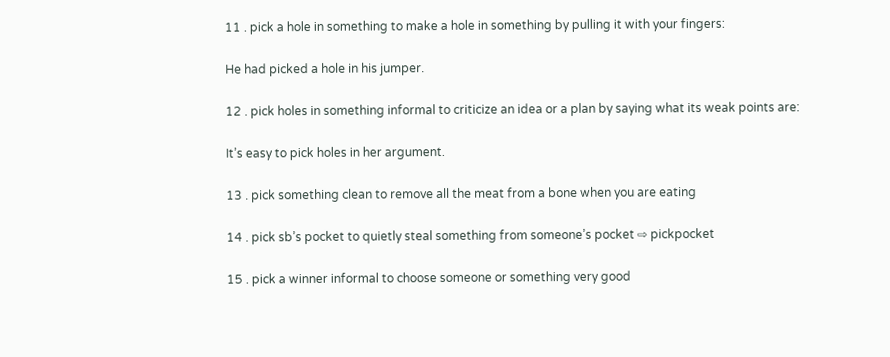11 . pick a hole in something to make a hole in something by pulling it with your fingers:

He had picked a hole in his jumper.

12 . pick holes in something informal to criticize an idea or a plan by saying what its weak points are:

It’s easy to pick holes in her argument.

13 . pick something clean to remove all the meat from a bone when you are eating

14 . pick sb’s pocket to quietly steal something from someone’s pocket ⇨ pickpocket

15 . pick a winner informal to choose someone or something very good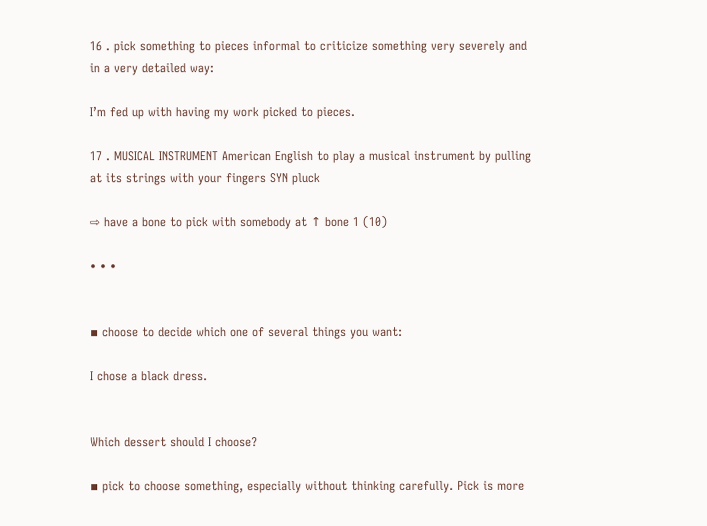16 . pick something to pieces informal to criticize something very severely and in a very detailed way:

I’m fed up with having my work picked to pieces.

17 . MUSICAL INSTRUMENT American English to play a musical instrument by pulling at its strings with your fingers SYN pluck

⇨ have a bone to pick with somebody at ↑ bone 1 (10)

• • •


▪ choose to decide which one of several things you want:

I chose a black dress.


Which dessert should I choose?

▪ pick to choose something, especially without thinking carefully. Pick is more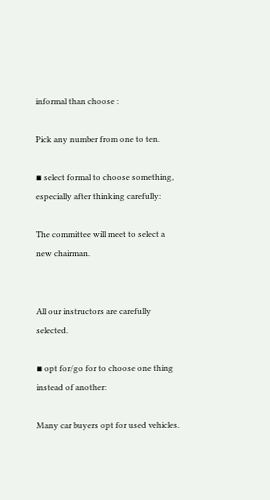informal than choose :

Pick any number from one to ten.

▪ select formal to choose something, especially after thinking carefully:

The committee will meet to select a new chairman.


All our instructors are carefully selected.

▪ opt for/go for to choose one thing instead of another:

Many car buyers opt for used vehicles.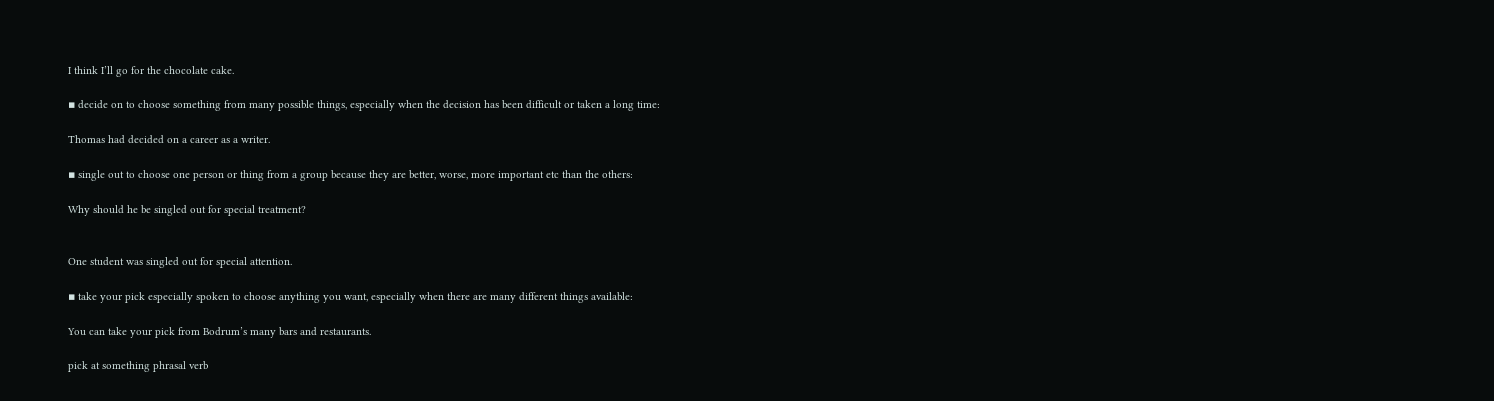I think I’ll go for the chocolate cake.

▪ decide on to choose something from many possible things, especially when the decision has been difficult or taken a long time:

Thomas had decided on a career as a writer.

▪ single out to choose one person or thing from a group because they are better, worse, more important etc than the others:

Why should he be singled out for special treatment?


One student was singled out for special attention.

▪ take your pick especially spoken to choose anything you want, especially when there are many different things available:

You can take your pick from Bodrum’s many bars and restaurants.

pick at something phrasal verb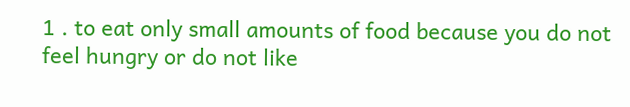1 . to eat only small amounts of food because you do not feel hungry or do not like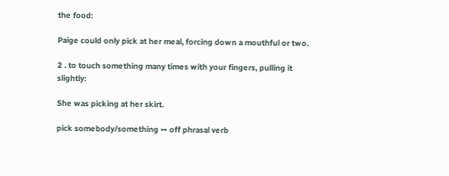the food:

Paige could only pick at her meal, forcing down a mouthful or two.

2 . to touch something many times with your fingers, pulling it slightly:

She was picking at her skirt.

pick somebody/something ↔ off phrasal verb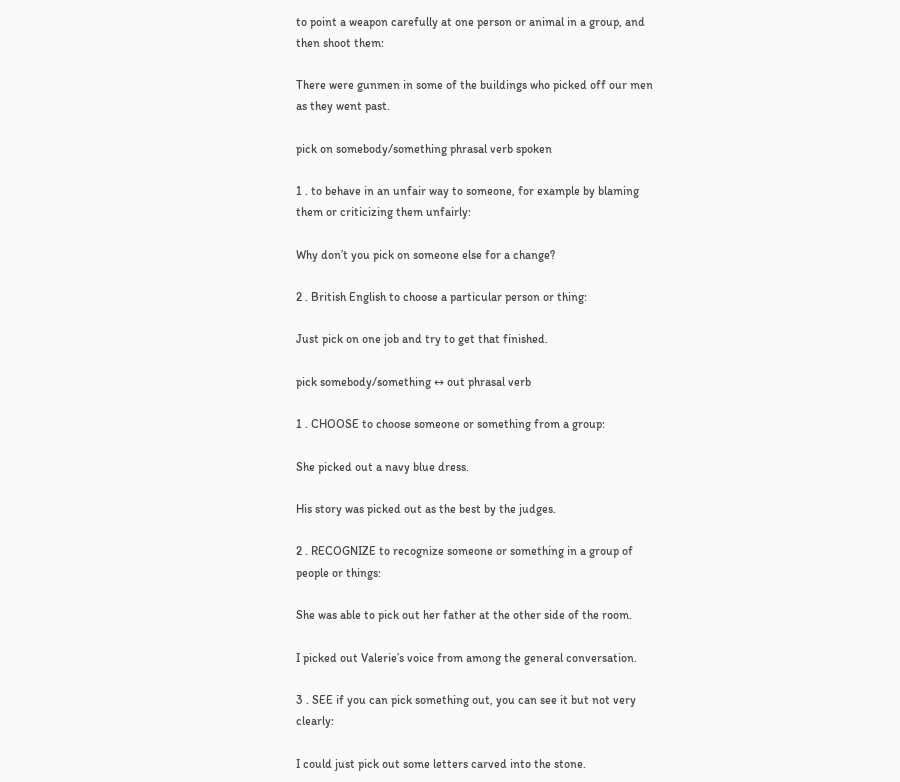to point a weapon carefully at one person or animal in a group, and then shoot them:

There were gunmen in some of the buildings who picked off our men as they went past.

pick on somebody/something phrasal verb spoken

1 . to behave in an unfair way to someone, for example by blaming them or criticizing them unfairly:

Why don’t you pick on someone else for a change?

2 . British English to choose a particular person or thing:

Just pick on one job and try to get that finished.

pick somebody/something ↔ out phrasal verb

1 . CHOOSE to choose someone or something from a group:

She picked out a navy blue dress.

His story was picked out as the best by the judges.

2 . RECOGNIZE to recognize someone or something in a group of people or things:

She was able to pick out her father at the other side of the room.

I picked out Valerie’s voice from among the general conversation.

3 . SEE if you can pick something out, you can see it but not very clearly:

I could just pick out some letters carved into the stone.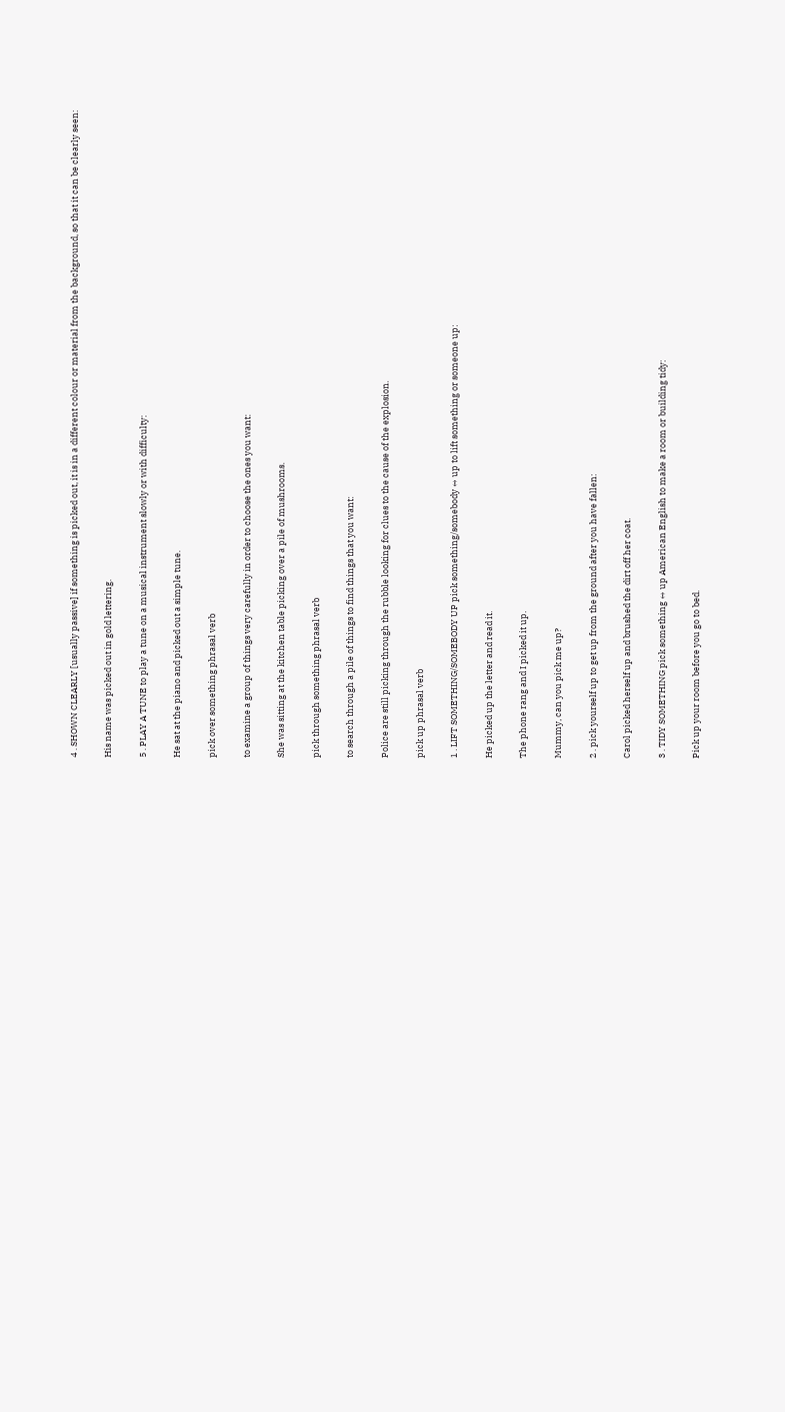4 . SHOWN CLEARLY [usually passive] if something is picked out, it is in a different colour or material from the background, so that it can be clearly seen:

His name was picked out in gold lettering.

5 . PLAY A TUNE to play a tune on a musical instrument slowly or with difficulty:

He sat at the piano and picked out a simple tune.

pick over something phrasal verb

to examine a group of things very carefully in order to choose the ones you want:

She was sitting at the kitchen table picking over a pile of mushrooms.

pick through something phrasal verb

to search through a pile of things to find things that you want:

Police are still picking through the rubble looking for clues to the cause of the explosion.

pick up phrasal verb

1 . LIFT SOMETHING/SOMEBODY UP pick something/somebody ↔ up to lift something or someone up:

He picked up the letter and read it.

The phone rang and I picked it up.

Mummy, can you pick me up?

2 . pick yourself up to get up from the ground after you have fallen:

Carol picked herself up and brushed the dirt off her coat.

3 . TIDY SOMETHING pick something ↔ up American English to make a room or building tidy:

Pick up your room before you go to bed.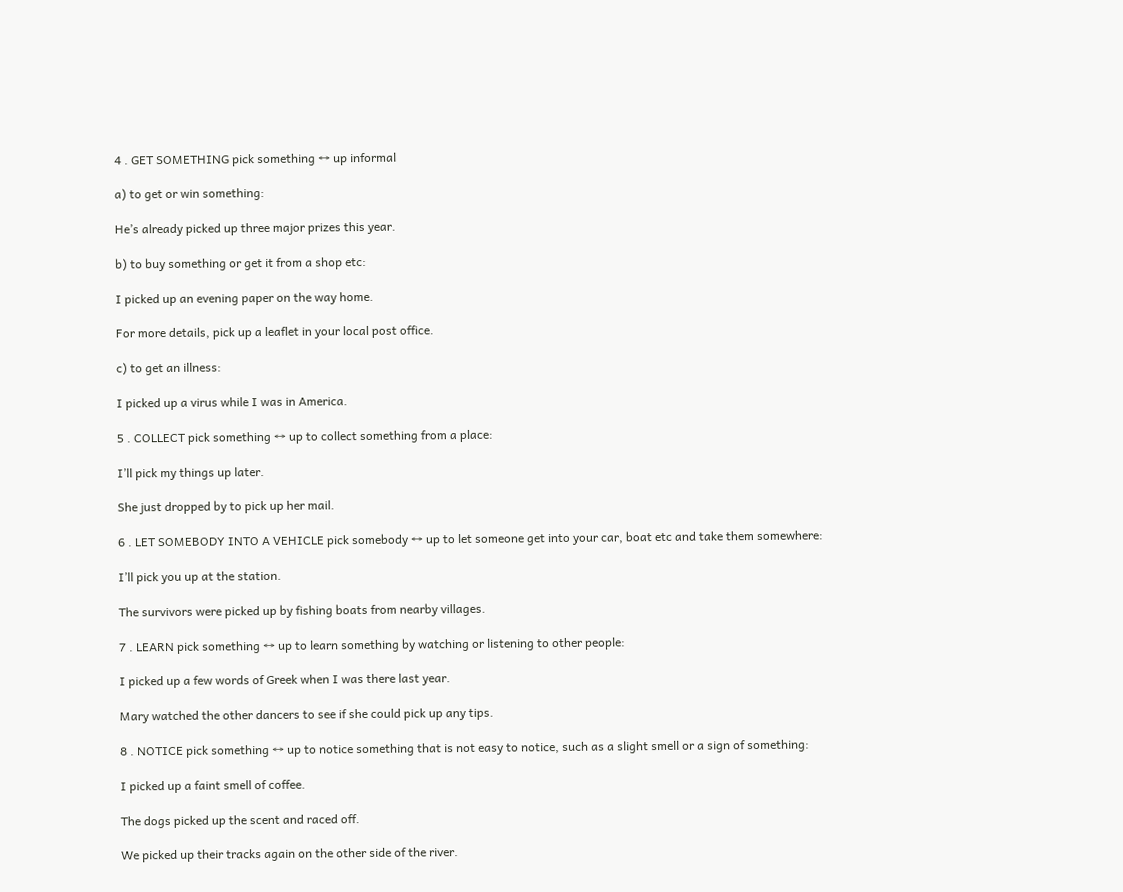4 . GET SOMETHING pick something ↔ up informal

a) to get or win something:

He’s already picked up three major prizes this year.

b) to buy something or get it from a shop etc:

I picked up an evening paper on the way home.

For more details, pick up a leaflet in your local post office.

c) to get an illness:

I picked up a virus while I was in America.

5 . COLLECT pick something ↔ up to collect something from a place:

I’ll pick my things up later.

She just dropped by to pick up her mail.

6 . LET SOMEBODY INTO A VEHICLE pick somebody ↔ up to let someone get into your car, boat etc and take them somewhere:

I’ll pick you up at the station.

The survivors were picked up by fishing boats from nearby villages.

7 . LEARN pick something ↔ up to learn something by watching or listening to other people:

I picked up a few words of Greek when I was there last year.

Mary watched the other dancers to see if she could pick up any tips.

8 . NOTICE pick something ↔ up to notice something that is not easy to notice, such as a slight smell or a sign of something:

I picked up a faint smell of coffee.

The dogs picked up the scent and raced off.

We picked up their tracks again on the other side of the river.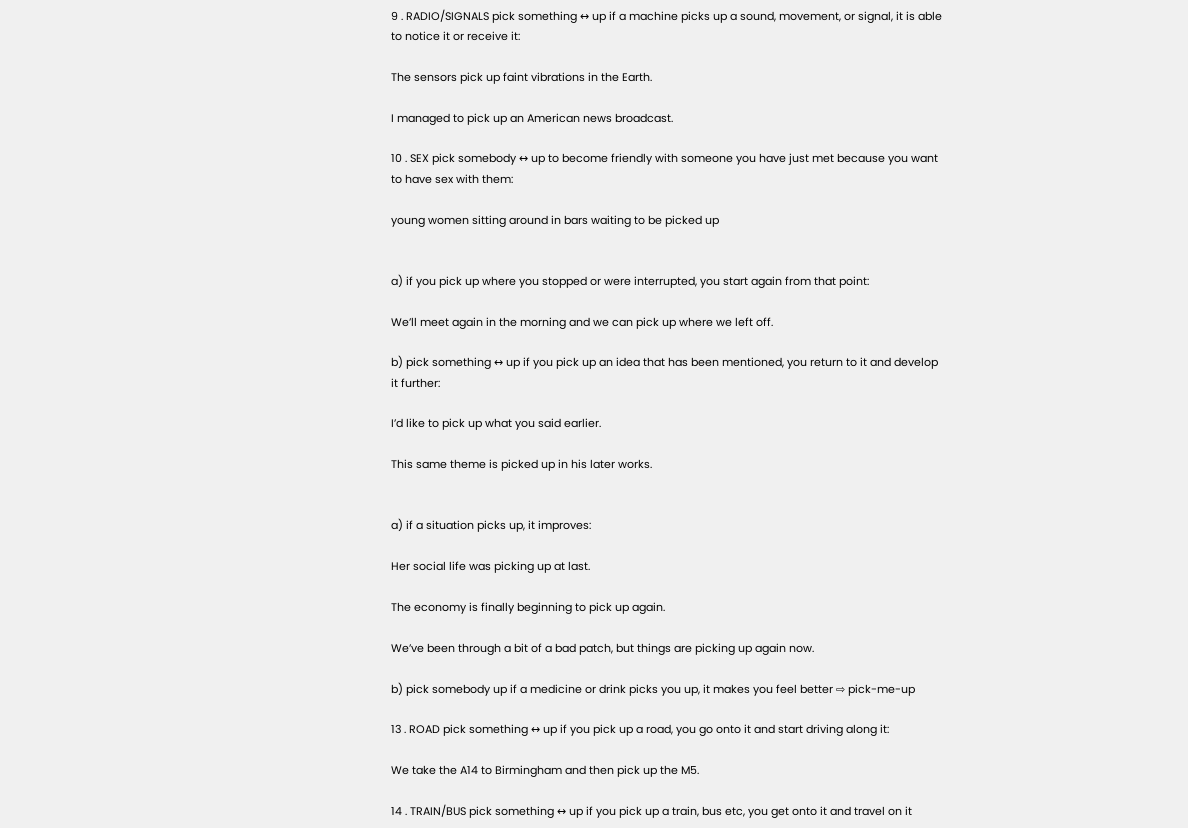9 . RADIO/SIGNALS pick something ↔ up if a machine picks up a sound, movement, or signal, it is able to notice it or receive it:

The sensors pick up faint vibrations in the Earth.

I managed to pick up an American news broadcast.

10 . SEX pick somebody ↔ up to become friendly with someone you have just met because you want to have sex with them:

young women sitting around in bars waiting to be picked up


a) if you pick up where you stopped or were interrupted, you start again from that point:

We’ll meet again in the morning and we can pick up where we left off.

b) pick something ↔ up if you pick up an idea that has been mentioned, you return to it and develop it further:

I’d like to pick up what you said earlier.

This same theme is picked up in his later works.


a) if a situation picks up, it improves:

Her social life was picking up at last.

The economy is finally beginning to pick up again.

We’ve been through a bit of a bad patch, but things are picking up again now.

b) pick somebody up if a medicine or drink picks you up, it makes you feel better ⇨ pick-me-up

13 . ROAD pick something ↔ up if you pick up a road, you go onto it and start driving along it:

We take the A14 to Birmingham and then pick up the M5.

14 . TRAIN/BUS pick something ↔ up if you pick up a train, bus etc, you get onto it and travel on it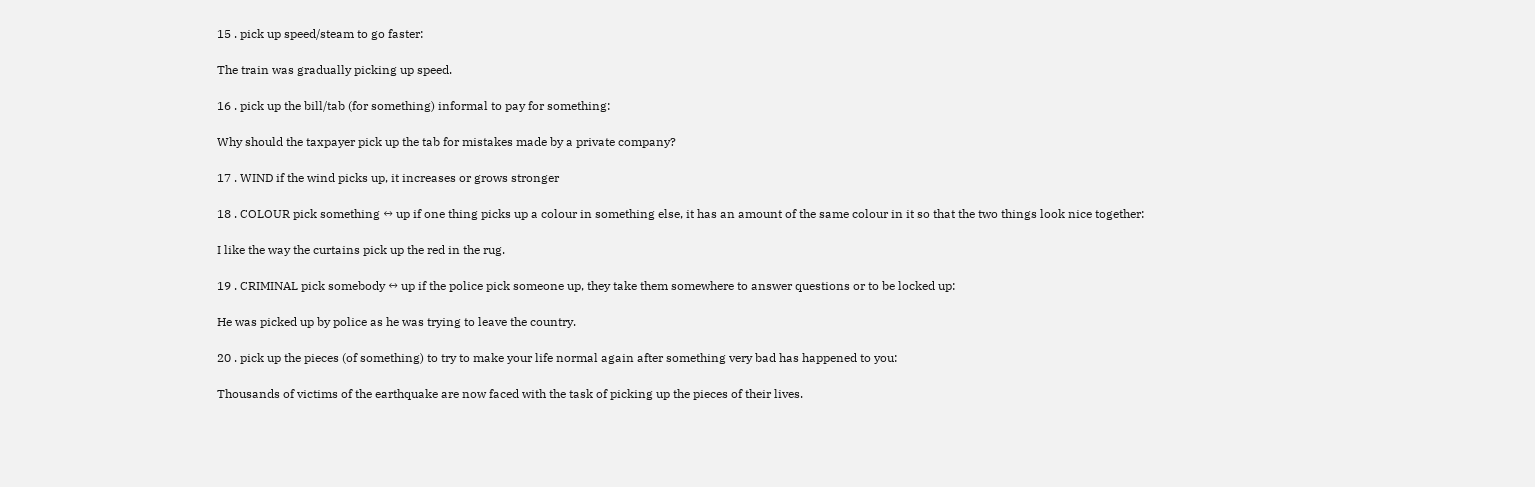15 . pick up speed/steam to go faster:

The train was gradually picking up speed.

16 . pick up the bill/tab (for something) informal to pay for something:

Why should the taxpayer pick up the tab for mistakes made by a private company?

17 . WIND if the wind picks up, it increases or grows stronger

18 . COLOUR pick something ↔ up if one thing picks up a colour in something else, it has an amount of the same colour in it so that the two things look nice together:

I like the way the curtains pick up the red in the rug.

19 . CRIMINAL pick somebody ↔ up if the police pick someone up, they take them somewhere to answer questions or to be locked up:

He was picked up by police as he was trying to leave the country.

20 . pick up the pieces (of something) to try to make your life normal again after something very bad has happened to you:

Thousands of victims of the earthquake are now faced with the task of picking up the pieces of their lives.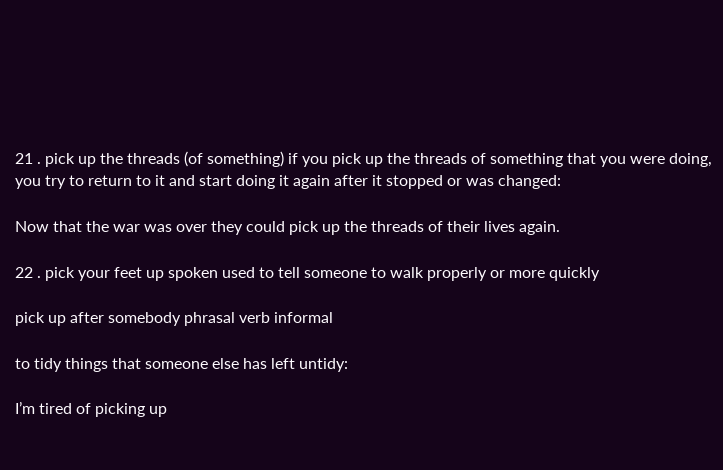21 . pick up the threads (of something) if you pick up the threads of something that you were doing, you try to return to it and start doing it again after it stopped or was changed:

Now that the war was over they could pick up the threads of their lives again.

22 . pick your feet up spoken used to tell someone to walk properly or more quickly

pick up after somebody phrasal verb informal

to tidy things that someone else has left untidy:

I’m tired of picking up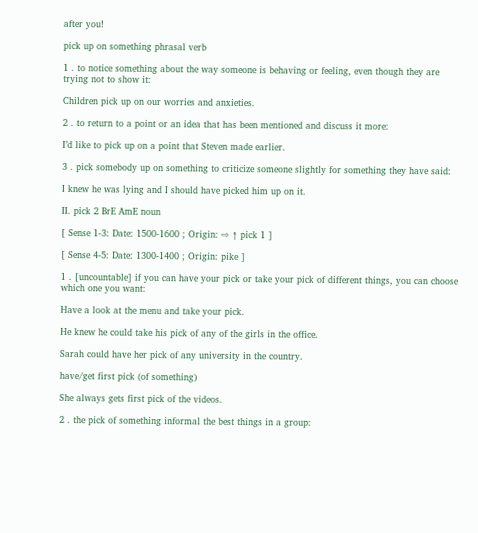after you!

pick up on something phrasal verb

1 . to notice something about the way someone is behaving or feeling, even though they are trying not to show it:

Children pick up on our worries and anxieties.

2 . to return to a point or an idea that has been mentioned and discuss it more:

I’d like to pick up on a point that Steven made earlier.

3 . pick somebody up on something to criticize someone slightly for something they have said:

I knew he was lying and I should have picked him up on it.

II. pick 2 BrE AmE noun

[ Sense 1-3: Date: 1500-1600 ; Origin: ⇨ ↑ pick 1 ]

[ Sense 4-5: Date: 1300-1400 ; Origin: pike ]

1 . [uncountable] if you can have your pick or take your pick of different things, you can choose which one you want:

Have a look at the menu and take your pick.

He knew he could take his pick of any of the girls in the office.

Sarah could have her pick of any university in the country.

have/get first pick (of something)

She always gets first pick of the videos.

2 . the pick of something informal the best things in a group: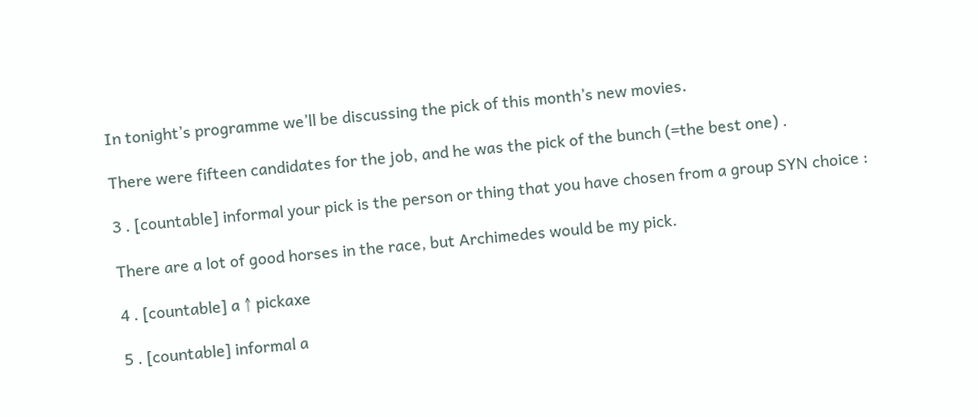In tonight’s programme we’ll be discussing the pick of this month’s new movies.

There were fifteen candidates for the job, and he was the pick of the bunch (=the best one) .

3 . [countable] informal your pick is the person or thing that you have chosen from a group SYN choice :

There are a lot of good horses in the race, but Archimedes would be my pick.

4 . [countable] a ↑ pickaxe

5 . [countable] informal a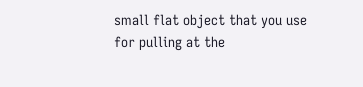small flat object that you use for pulling at the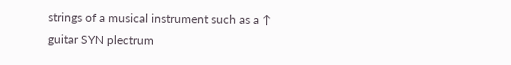strings of a musical instrument such as a ↑ guitar SYN plectrum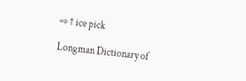⇨ ↑ ice pick

Longman Dictionary of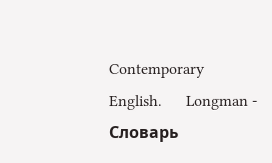Contemporary English.      Longman - Словарь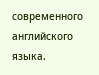современного английского языка.